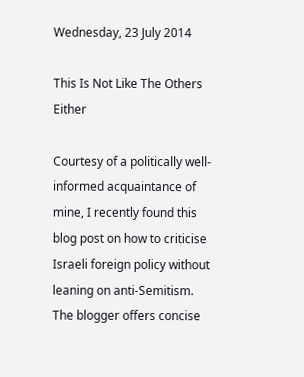Wednesday, 23 July 2014

This Is Not Like The Others Either

Courtesy of a politically well-informed acquaintance of mine, I recently found this blog post on how to criticise Israeli foreign policy without leaning on anti-Semitism. The blogger offers concise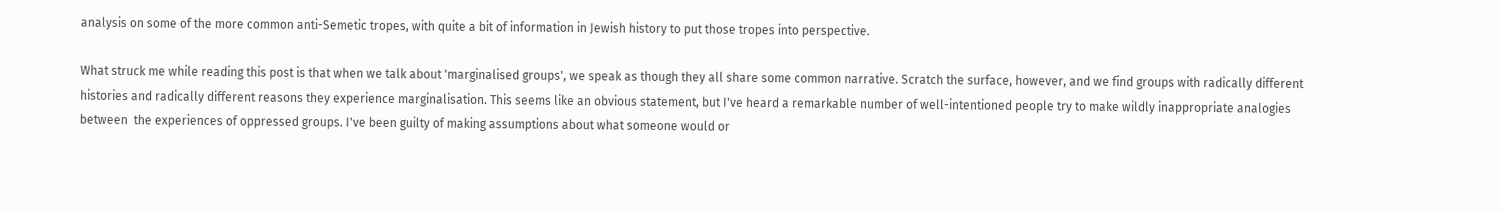analysis on some of the more common anti-Semetic tropes, with quite a bit of information in Jewish history to put those tropes into perspective.

What struck me while reading this post is that when we talk about 'marginalised groups', we speak as though they all share some common narrative. Scratch the surface, however, and we find groups with radically different histories and radically different reasons they experience marginalisation. This seems like an obvious statement, but I've heard a remarkable number of well-intentioned people try to make wildly inappropriate analogies between  the experiences of oppressed groups. I've been guilty of making assumptions about what someone would or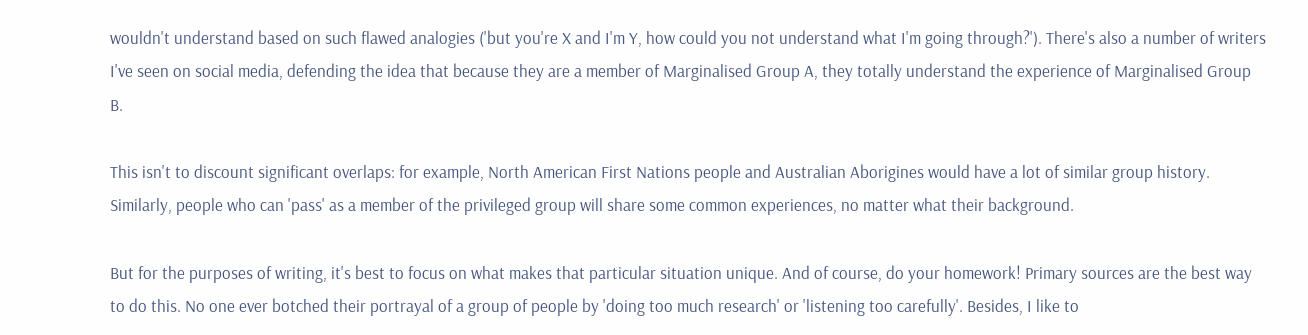wouldn't understand based on such flawed analogies ('but you're X and I'm Y, how could you not understand what I'm going through?'). There's also a number of writers I've seen on social media, defending the idea that because they are a member of Marginalised Group A, they totally understand the experience of Marginalised Group B.

This isn't to discount significant overlaps: for example, North American First Nations people and Australian Aborigines would have a lot of similar group history. Similarly, people who can 'pass' as a member of the privileged group will share some common experiences, no matter what their background.

But for the purposes of writing, it's best to focus on what makes that particular situation unique. And of course, do your homework! Primary sources are the best way to do this. No one ever botched their portrayal of a group of people by 'doing too much research' or 'listening too carefully'. Besides, I like to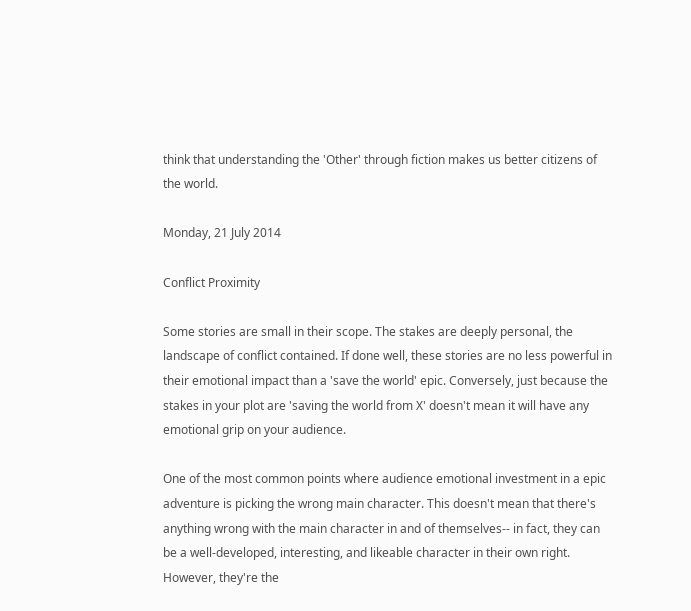think that understanding the 'Other' through fiction makes us better citizens of the world.

Monday, 21 July 2014

Conflict Proximity

Some stories are small in their scope. The stakes are deeply personal, the landscape of conflict contained. If done well, these stories are no less powerful in their emotional impact than a 'save the world' epic. Conversely, just because the stakes in your plot are 'saving the world from X' doesn't mean it will have any emotional grip on your audience.

One of the most common points where audience emotional investment in a epic adventure is picking the wrong main character. This doesn't mean that there's anything wrong with the main character in and of themselves-- in fact, they can be a well-developed, interesting, and likeable character in their own right. However, they're the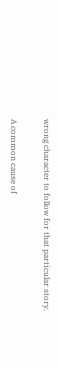wrong character to follow for that particular story.

A common cause of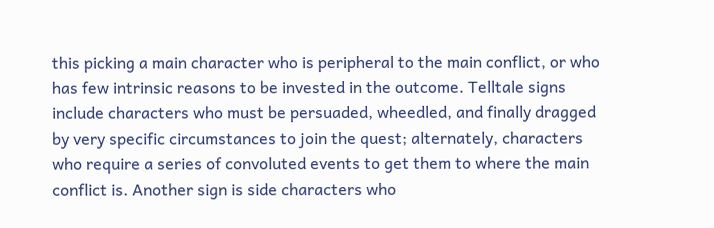this picking a main character who is peripheral to the main conflict, or who has few intrinsic reasons to be invested in the outcome. Telltale signs include characters who must be persuaded, wheedled, and finally dragged by very specific circumstances to join the quest; alternately, characters who require a series of convoluted events to get them to where the main conflict is. Another sign is side characters who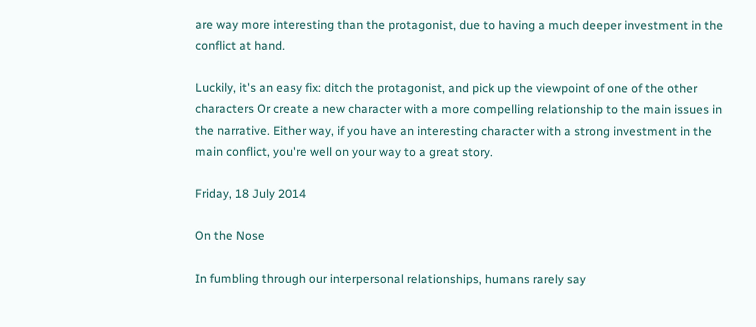are way more interesting than the protagonist, due to having a much deeper investment in the conflict at hand.

Luckily, it's an easy fix: ditch the protagonist, and pick up the viewpoint of one of the other characters Or create a new character with a more compelling relationship to the main issues in the narrative. Either way, if you have an interesting character with a strong investment in the main conflict, you're well on your way to a great story.

Friday, 18 July 2014

On the Nose

In fumbling through our interpersonal relationships, humans rarely say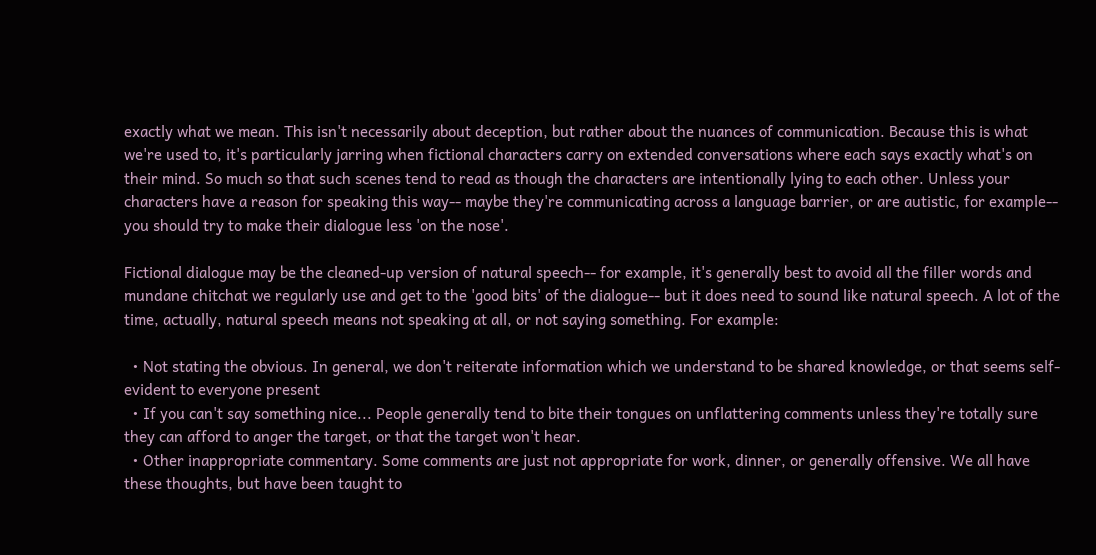exactly what we mean. This isn't necessarily about deception, but rather about the nuances of communication. Because this is what we're used to, it's particularly jarring when fictional characters carry on extended conversations where each says exactly what's on their mind. So much so that such scenes tend to read as though the characters are intentionally lying to each other. Unless your characters have a reason for speaking this way-- maybe they're communicating across a language barrier, or are autistic, for example-- you should try to make their dialogue less 'on the nose'.

Fictional dialogue may be the cleaned-up version of natural speech-- for example, it's generally best to avoid all the filler words and mundane chitchat we regularly use and get to the 'good bits' of the dialogue-- but it does need to sound like natural speech. A lot of the time, actually, natural speech means not speaking at all, or not saying something. For example:

  • Not stating the obvious. In general, we don't reiterate information which we understand to be shared knowledge, or that seems self-evident to everyone present
  • If you can't say something nice... People generally tend to bite their tongues on unflattering comments unless they're totally sure they can afford to anger the target, or that the target won't hear.
  • Other inappropriate commentary. Some comments are just not appropriate for work, dinner, or generally offensive. We all have these thoughts, but have been taught to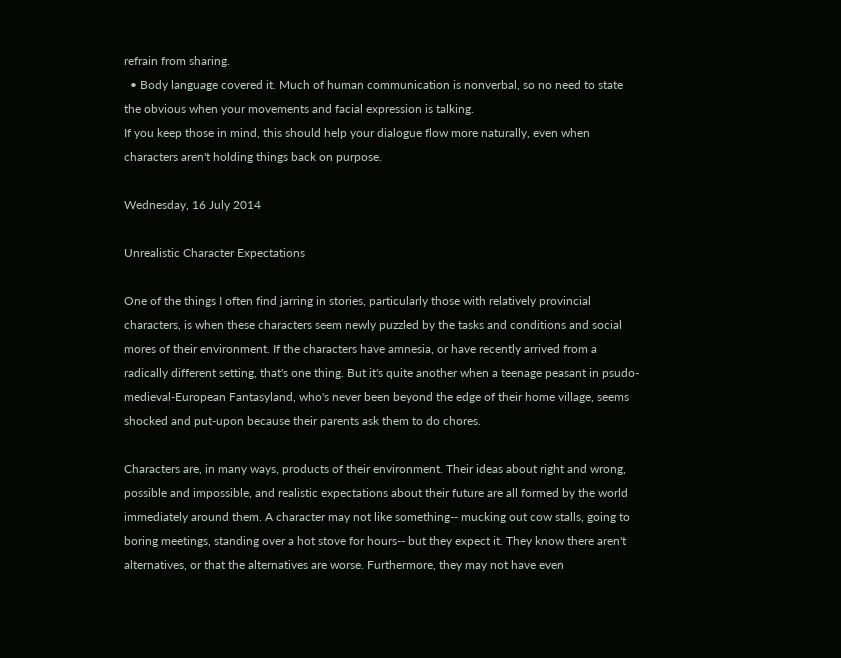refrain from sharing.
  • Body language covered it. Much of human communication is nonverbal, so no need to state the obvious when your movements and facial expression is talking.
If you keep those in mind, this should help your dialogue flow more naturally, even when characters aren't holding things back on purpose.

Wednesday, 16 July 2014

Unrealistic Character Expectations

One of the things I often find jarring in stories, particularly those with relatively provincial characters, is when these characters seem newly puzzled by the tasks and conditions and social mores of their environment. If the characters have amnesia, or have recently arrived from a radically different setting, that's one thing. But it's quite another when a teenage peasant in psudo-medieval-European Fantasyland, who's never been beyond the edge of their home village, seems shocked and put-upon because their parents ask them to do chores.

Characters are, in many ways, products of their environment. Their ideas about right and wrong, possible and impossible, and realistic expectations about their future are all formed by the world immediately around them. A character may not like something-- mucking out cow stalls, going to boring meetings, standing over a hot stove for hours-- but they expect it. They know there aren't alternatives, or that the alternatives are worse. Furthermore, they may not have even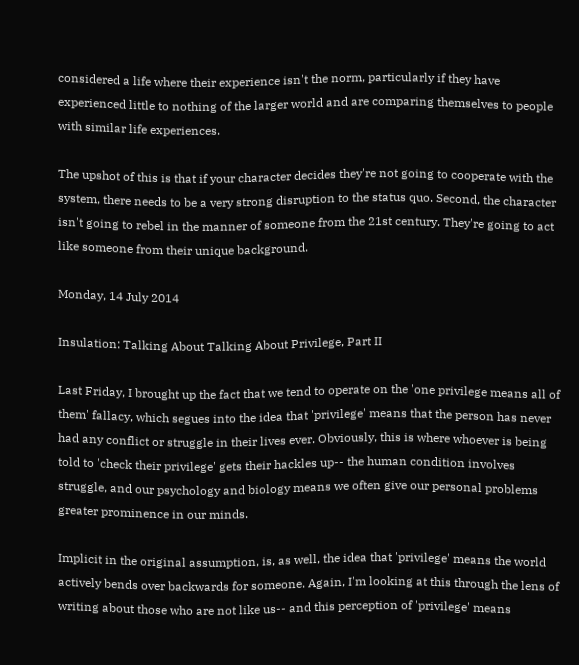considered a life where their experience isn't the norm, particularly if they have experienced little to nothing of the larger world and are comparing themselves to people with similar life experiences.

The upshot of this is that if your character decides they're not going to cooperate with the system, there needs to be a very strong disruption to the status quo. Second, the character isn't going to rebel in the manner of someone from the 21st century. They're going to act like someone from their unique background.

Monday, 14 July 2014

Insulation: Talking About Talking About Privilege, Part II

Last Friday, I brought up the fact that we tend to operate on the 'one privilege means all of them' fallacy, which segues into the idea that 'privilege' means that the person has never had any conflict or struggle in their lives ever. Obviously, this is where whoever is being told to 'check their privilege' gets their hackles up-- the human condition involves struggle, and our psychology and biology means we often give our personal problems greater prominence in our minds.

Implicit in the original assumption, is, as well, the idea that 'privilege' means the world actively bends over backwards for someone. Again, I'm looking at this through the lens of writing about those who are not like us-- and this perception of 'privilege' means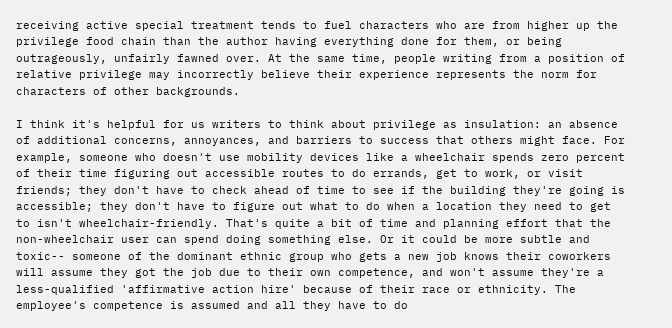receiving active special treatment tends to fuel characters who are from higher up the privilege food chain than the author having everything done for them, or being outrageously, unfairly fawned over. At the same time, people writing from a position of relative privilege may incorrectly believe their experience represents the norm for characters of other backgrounds.

I think it's helpful for us writers to think about privilege as insulation: an absence of additional concerns, annoyances, and barriers to success that others might face. For example, someone who doesn't use mobility devices like a wheelchair spends zero percent of their time figuring out accessible routes to do errands, get to work, or visit friends; they don't have to check ahead of time to see if the building they're going is accessible; they don't have to figure out what to do when a location they need to get to isn't wheelchair-friendly. That's quite a bit of time and planning effort that the non-wheelchair user can spend doing something else. Or it could be more subtle and toxic-- someone of the dominant ethnic group who gets a new job knows their coworkers will assume they got the job due to their own competence, and won't assume they're a less-qualified 'affirmative action hire' because of their race or ethnicity. The employee's competence is assumed and all they have to do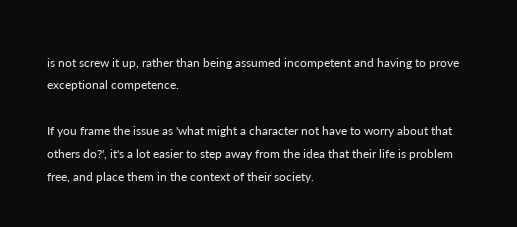is not screw it up, rather than being assumed incompetent and having to prove exceptional competence.

If you frame the issue as 'what might a character not have to worry about that others do?', it's a lot easier to step away from the idea that their life is problem free, and place them in the context of their society.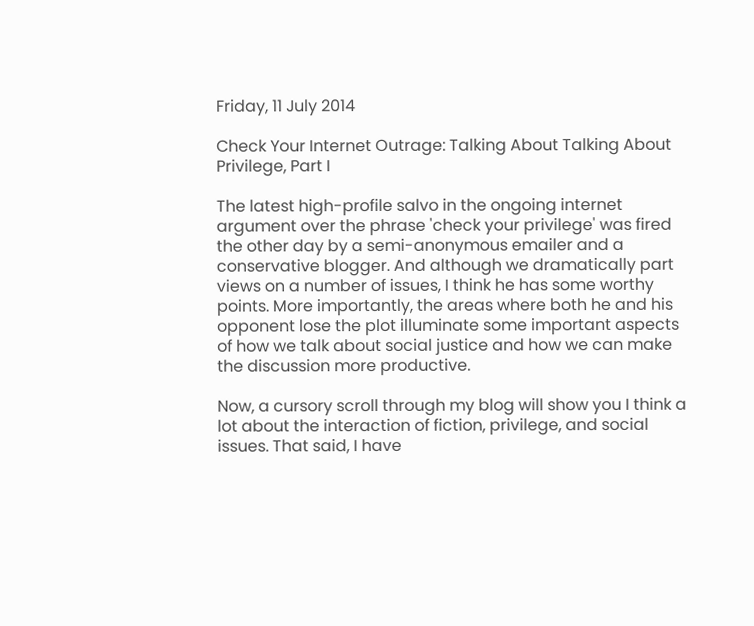Friday, 11 July 2014

Check Your Internet Outrage: Talking About Talking About Privilege, Part I

The latest high-profile salvo in the ongoing internet argument over the phrase 'check your privilege' was fired the other day by a semi-anonymous emailer and a conservative blogger. And although we dramatically part views on a number of issues, I think he has some worthy points. More importantly, the areas where both he and his opponent lose the plot illuminate some important aspects of how we talk about social justice and how we can make the discussion more productive.

Now, a cursory scroll through my blog will show you I think a lot about the interaction of fiction, privilege, and social issues. That said, I have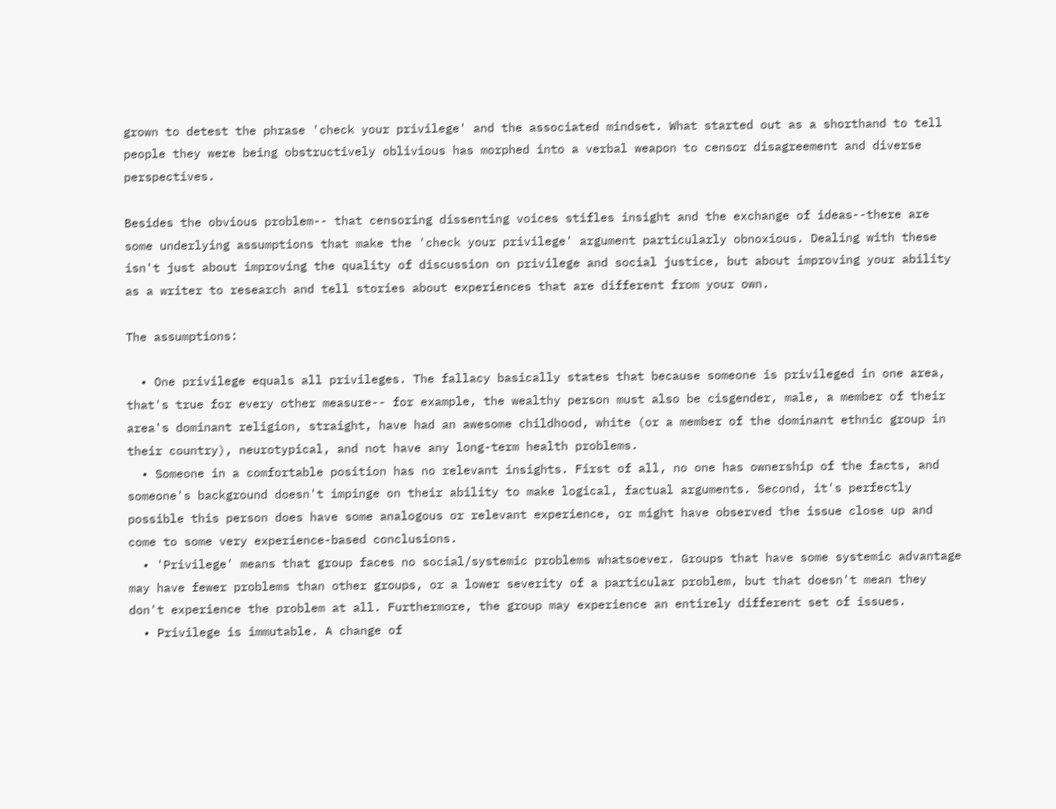grown to detest the phrase 'check your privilege' and the associated mindset. What started out as a shorthand to tell people they were being obstructively oblivious has morphed into a verbal weapon to censor disagreement and diverse perspectives.

Besides the obvious problem-- that censoring dissenting voices stifles insight and the exchange of ideas--there are some underlying assumptions that make the 'check your privilege' argument particularly obnoxious. Dealing with these isn't just about improving the quality of discussion on privilege and social justice, but about improving your ability as a writer to research and tell stories about experiences that are different from your own.

The assumptions:

  • One privilege equals all privileges. The fallacy basically states that because someone is privileged in one area, that's true for every other measure-- for example, the wealthy person must also be cisgender, male, a member of their area's dominant religion, straight, have had an awesome childhood, white (or a member of the dominant ethnic group in their country), neurotypical, and not have any long-term health problems.
  • Someone in a comfortable position has no relevant insights. First of all, no one has ownership of the facts, and someone's background doesn't impinge on their ability to make logical, factual arguments. Second, it's perfectly possible this person does have some analogous or relevant experience, or might have observed the issue close up and come to some very experience-based conclusions.
  • 'Privilege' means that group faces no social/systemic problems whatsoever. Groups that have some systemic advantage may have fewer problems than other groups, or a lower severity of a particular problem, but that doesn't mean they don't experience the problem at all. Furthermore, the group may experience an entirely different set of issues.
  • Privilege is immutable. A change of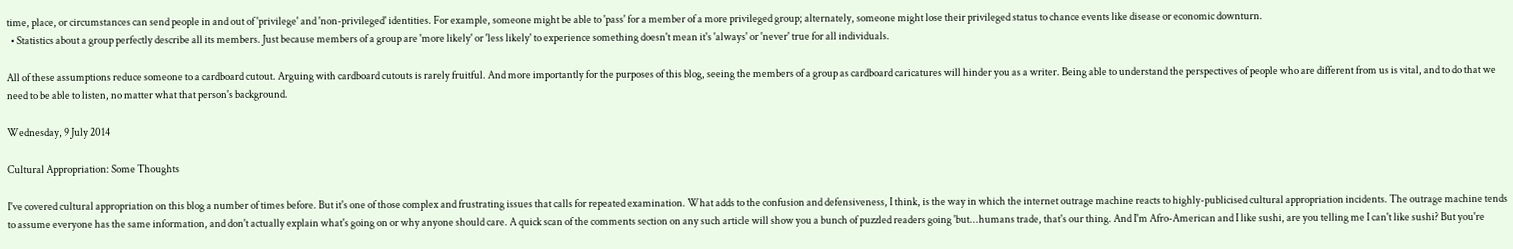time, place, or circumstances can send people in and out of 'privilege' and 'non-privileged' identities. For example, someone might be able to 'pass' for a member of a more privileged group; alternately, someone might lose their privileged status to chance events like disease or economic downturn.
  • Statistics about a group perfectly describe all its members. Just because members of a group are 'more likely' or 'less likely' to experience something doesn't mean it's 'always' or 'never' true for all individuals.

All of these assumptions reduce someone to a cardboard cutout. Arguing with cardboard cutouts is rarely fruitful. And more importantly for the purposes of this blog, seeing the members of a group as cardboard caricatures will hinder you as a writer. Being able to understand the perspectives of people who are different from us is vital, and to do that we need to be able to listen, no matter what that person's background.

Wednesday, 9 July 2014

Cultural Appropriation: Some Thoughts

I've covered cultural appropriation on this blog a number of times before. But it's one of those complex and frustrating issues that calls for repeated examination. What adds to the confusion and defensiveness, I think, is the way in which the internet outrage machine reacts to highly-publicised cultural appropriation incidents. The outrage machine tends to assume everyone has the same information, and don't actually explain what's going on or why anyone should care. A quick scan of the comments section on any such article will show you a bunch of puzzled readers going 'but...humans trade, that's our thing. And I'm Afro-American and I like sushi, are you telling me I can't like sushi? But you're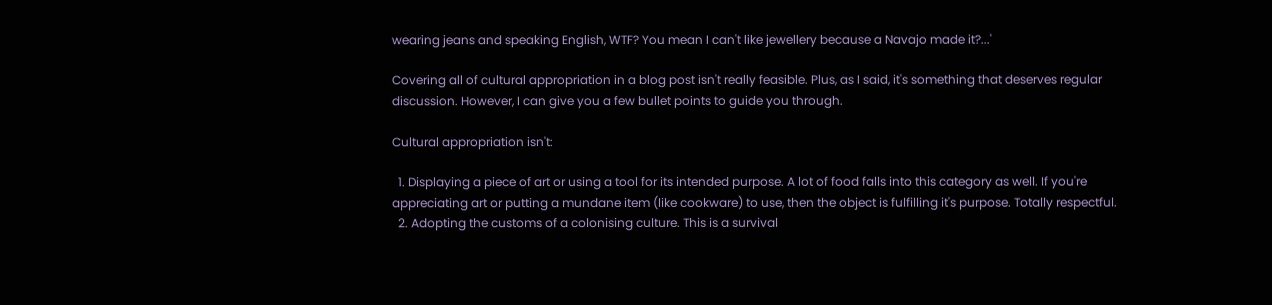wearing jeans and speaking English, WTF? You mean I can't like jewellery because a Navajo made it?...'

Covering all of cultural appropriation in a blog post isn't really feasible. Plus, as I said, it's something that deserves regular discussion. However, I can give you a few bullet points to guide you through.

Cultural appropriation isn't:

  1. Displaying a piece of art or using a tool for its intended purpose. A lot of food falls into this category as well. If you're appreciating art or putting a mundane item (like cookware) to use, then the object is fulfilling it's purpose. Totally respectful.
  2. Adopting the customs of a colonising culture. This is a survival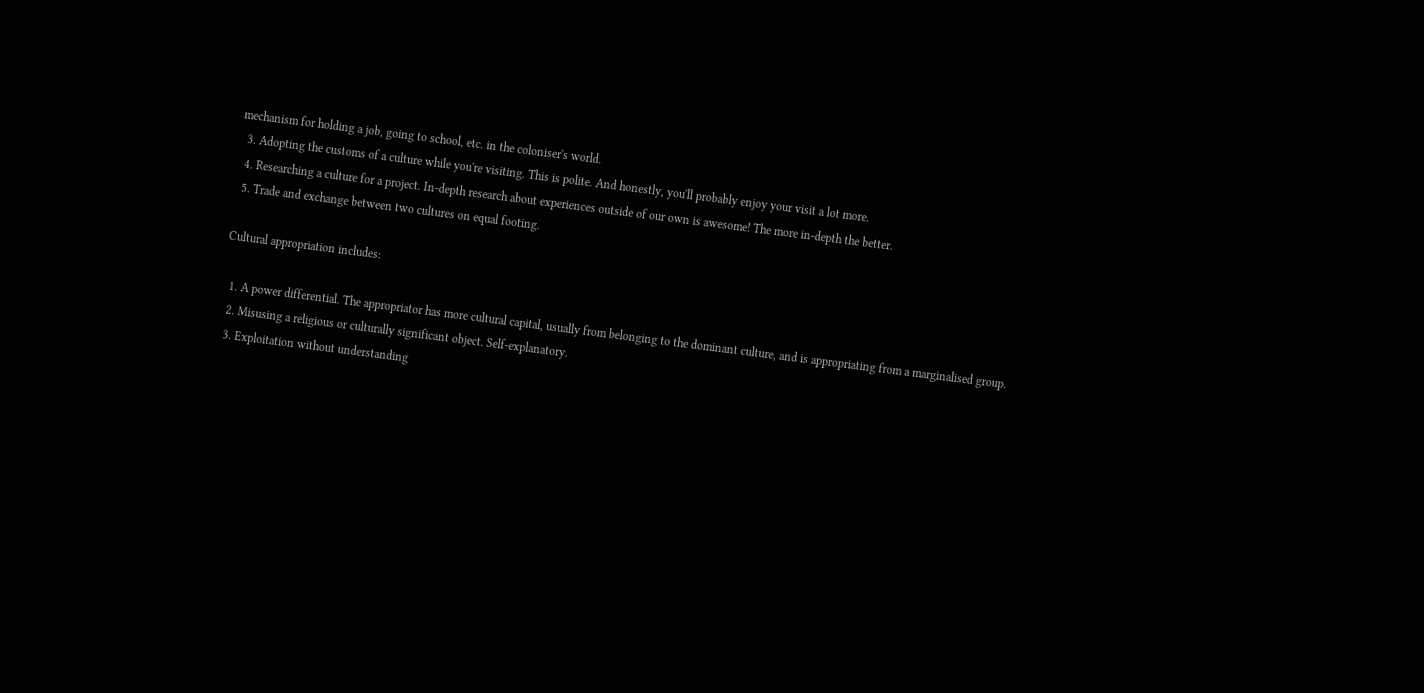mechanism for holding a job, going to school, etc. in the coloniser's world.
  3. Adopting the customs of a culture while you're visiting. This is polite. And honestly, you'll probably enjoy your visit a lot more.
  4. Researching a culture for a project. In-depth research about experiences outside of our own is awesome! The more in-depth the better.
  5. Trade and exchange between two cultures on equal footing.

Cultural appropriation includes:

  1. A power differential. The appropriator has more cultural capital, usually from belonging to the dominant culture, and is appropriating from a marginalised group.
  2. Misusing a religious or culturally significant object. Self-explanatory.
  3. Exploitation without understanding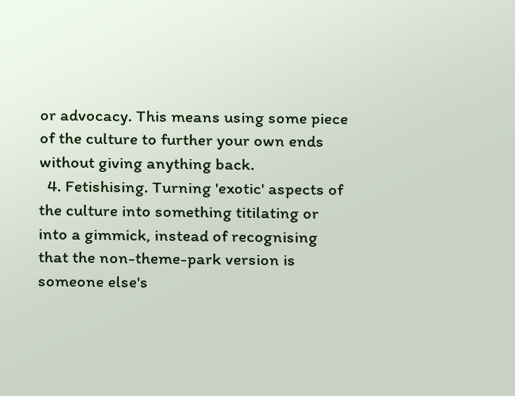or advocacy. This means using some piece of the culture to further your own ends without giving anything back.
  4. Fetishising. Turning 'exotic' aspects of the culture into something titilating or into a gimmick, instead of recognising that the non-theme-park version is someone else's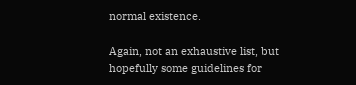normal existence.

Again, not an exhaustive list, but hopefully some guidelines for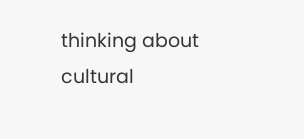thinking about cultural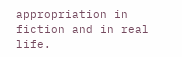appropriation in fiction and in real life.